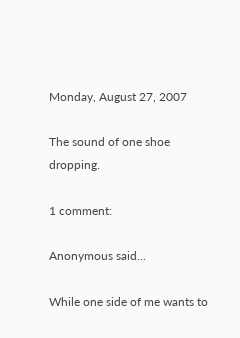Monday, August 27, 2007

The sound of one shoe dropping.

1 comment:

Anonymous said...

While one side of me wants to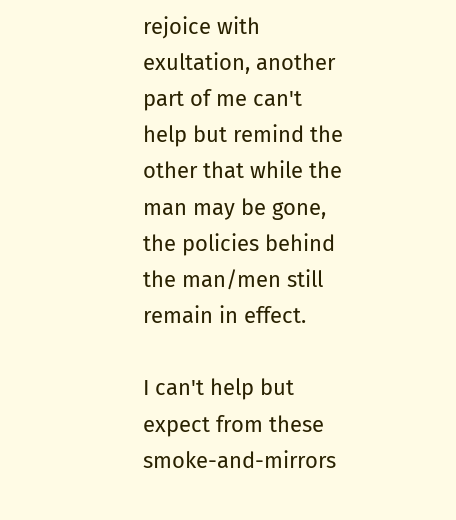rejoice with exultation, another part of me can't help but remind the other that while the man may be gone, the policies behind the man/men still remain in effect.

I can't help but expect from these smoke-and-mirrors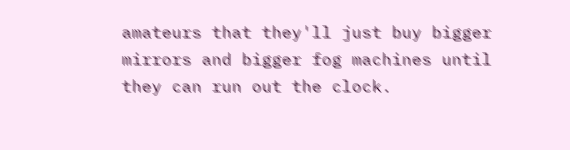amateurs that they'll just buy bigger mirrors and bigger fog machines until they can run out the clock.